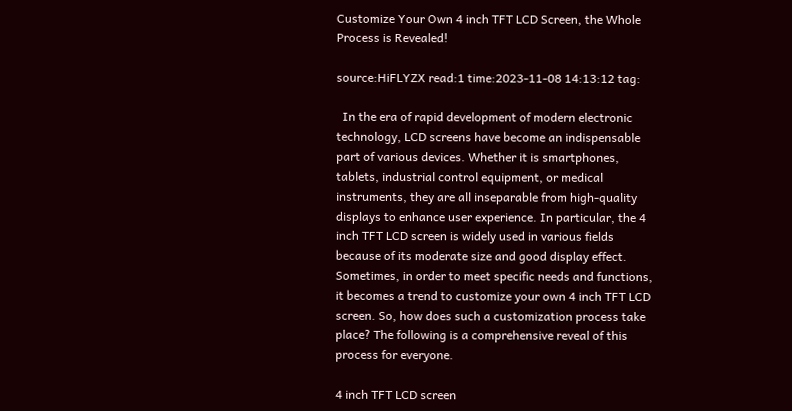Customize Your Own 4 inch TFT LCD Screen, the Whole Process is Revealed!

source:HiFLYZX read:1 time:2023-11-08 14:13:12 tag:

  In the era of rapid development of modern electronic technology, LCD screens have become an indispensable part of various devices. Whether it is smartphones, tablets, industrial control equipment, or medical instruments, they are all inseparable from high-quality displays to enhance user experience. In particular, the 4 inch TFT LCD screen is widely used in various fields because of its moderate size and good display effect. Sometimes, in order to meet specific needs and functions, it becomes a trend to customize your own 4 inch TFT LCD screen. So, how does such a customization process take place? The following is a comprehensive reveal of this process for everyone.

4 inch TFT LCD screen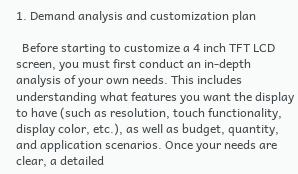1. Demand analysis and customization plan

  Before starting to customize a 4 inch TFT LCD screen, you must first conduct an in-depth analysis of your own needs. This includes understanding what features you want the display to have (such as resolution, touch functionality, display color, etc.), as well as budget, quantity, and application scenarios. Once your needs are clear, a detailed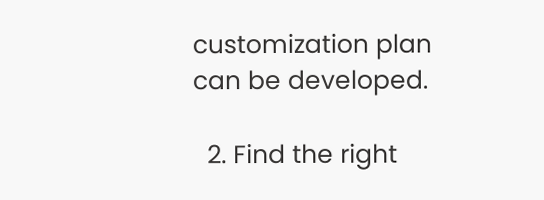customization plan can be developed.

  2. Find the right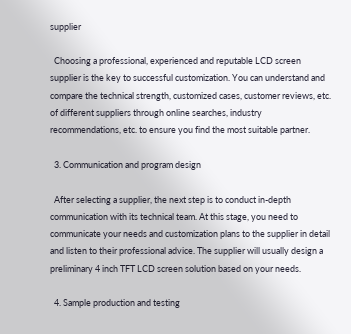supplier

  Choosing a professional, experienced and reputable LCD screen supplier is the key to successful customization. You can understand and compare the technical strength, customized cases, customer reviews, etc. of different suppliers through online searches, industry recommendations, etc. to ensure you find the most suitable partner.

  3. Communication and program design

  After selecting a supplier, the next step is to conduct in-depth communication with its technical team. At this stage, you need to communicate your needs and customization plans to the supplier in detail and listen to their professional advice. The supplier will usually design a preliminary 4 inch TFT LCD screen solution based on your needs.

  4. Sample production and testing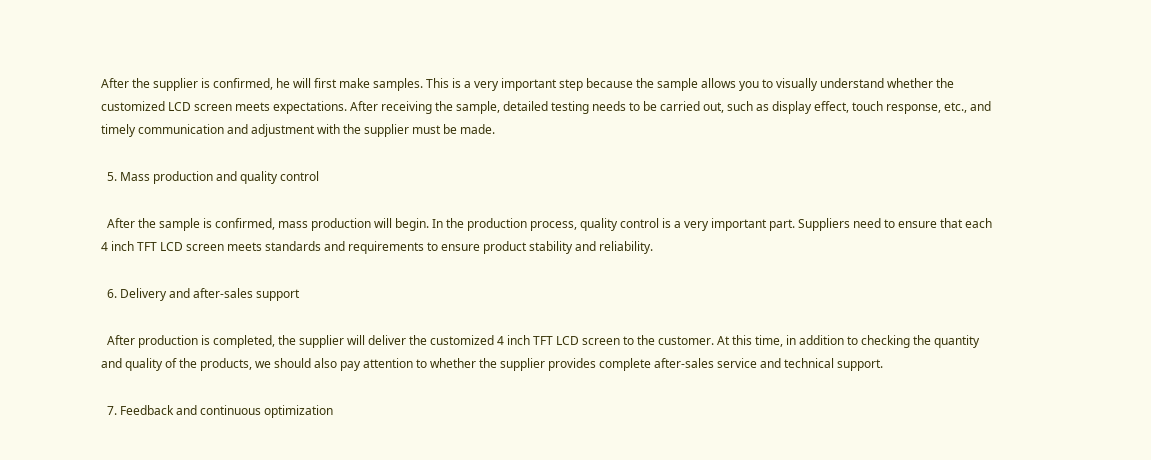After the supplier is confirmed, he will first make samples. This is a very important step because the sample allows you to visually understand whether the customized LCD screen meets expectations. After receiving the sample, detailed testing needs to be carried out, such as display effect, touch response, etc., and timely communication and adjustment with the supplier must be made.

  5. Mass production and quality control

  After the sample is confirmed, mass production will begin. In the production process, quality control is a very important part. Suppliers need to ensure that each 4 inch TFT LCD screen meets standards and requirements to ensure product stability and reliability.

  6. Delivery and after-sales support

  After production is completed, the supplier will deliver the customized 4 inch TFT LCD screen to the customer. At this time, in addition to checking the quantity and quality of the products, we should also pay attention to whether the supplier provides complete after-sales service and technical support.

  7. Feedback and continuous optimization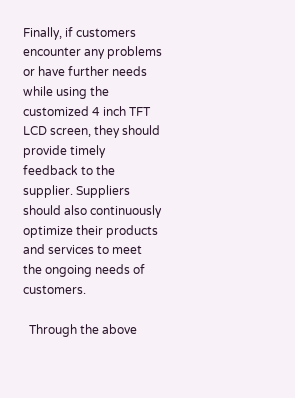Finally, if customers encounter any problems or have further needs while using the customized 4 inch TFT LCD screen, they should provide timely feedback to the supplier. Suppliers should also continuously optimize their products and services to meet the ongoing needs of customers.

  Through the above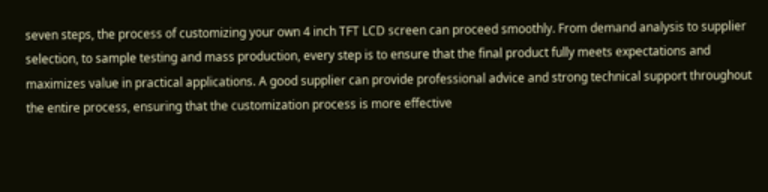seven steps, the process of customizing your own 4 inch TFT LCD screen can proceed smoothly. From demand analysis to supplier selection, to sample testing and mass production, every step is to ensure that the final product fully meets expectations and maximizes value in practical applications. A good supplier can provide professional advice and strong technical support throughout the entire process, ensuring that the customization process is more effective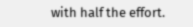with half the effort.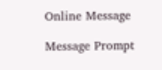Online Message

Message Prompt